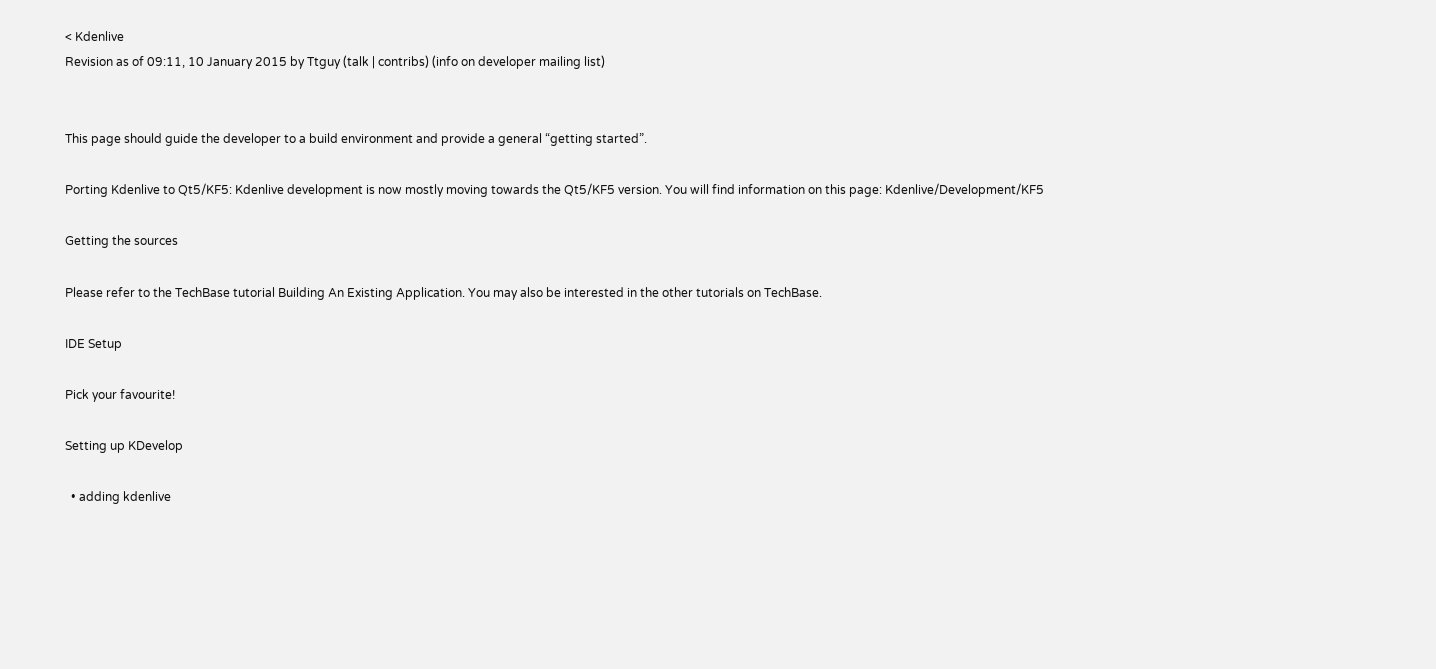< Kdenlive
Revision as of 09:11, 10 January 2015 by Ttguy (talk | contribs) (info on developer mailing list)


This page should guide the developer to a build environment and provide a general “getting started”.

Porting Kdenlive to Qt5/KF5: Kdenlive development is now mostly moving towards the Qt5/KF5 version. You will find information on this page: Kdenlive/Development/KF5

Getting the sources

Please refer to the TechBase tutorial Building An Existing Application. You may also be interested in the other tutorials on TechBase.

IDE Setup

Pick your favourite!

Setting up KDevelop

  • adding kdenlive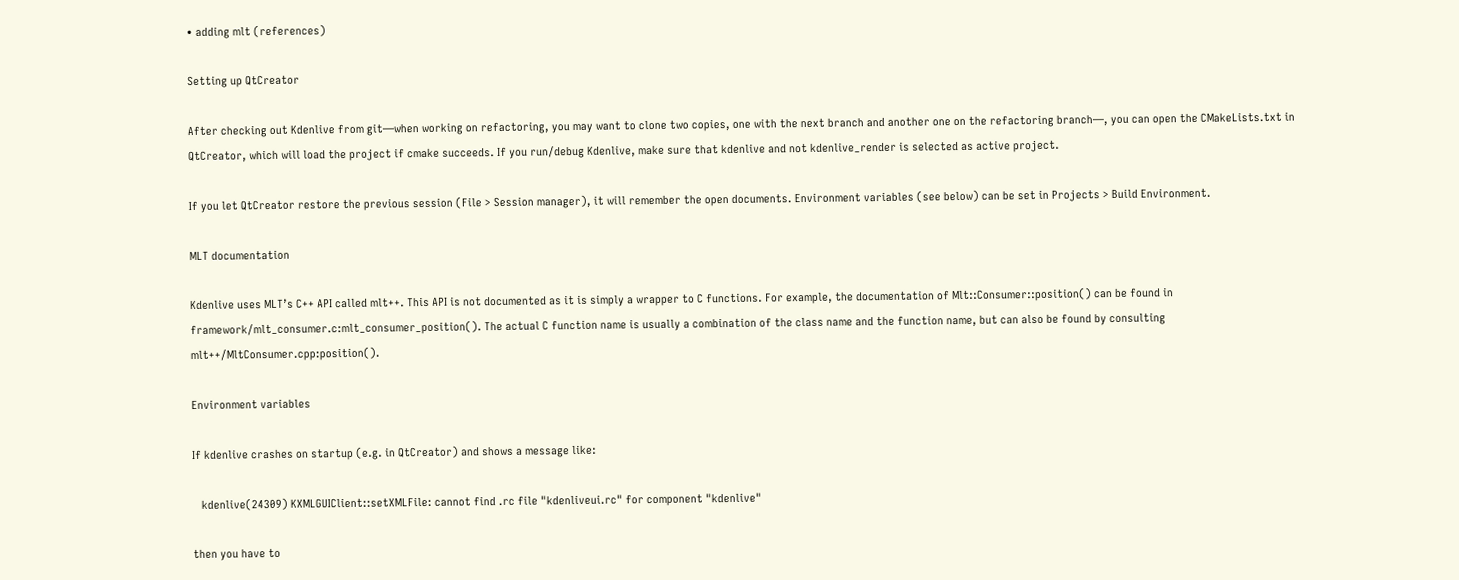• adding mlt (references)

Setting up QtCreator

After checking out Kdenlive from git—when working on refactoring, you may want to clone two copies, one with the next branch and another one on the refactoring branch—, you can open the CMakeLists.txt in QtCreator, which will load the project if cmake succeeds. If you run/debug Kdenlive, make sure that kdenlive and not kdenlive_render is selected as active project.

If you let QtCreator restore the previous session (File > Session manager), it will remember the open documents. Environment variables (see below) can be set in Projects > Build Environment.

MLT documentation

Kdenlive uses MLT’s C++ API called mlt++. This API is not documented as it is simply a wrapper to C functions. For example, the documentation of Mlt::Consumer::position() can be found in framework/mlt_consumer.c:mlt_consumer_position(). The actual C function name is usually a combination of the class name and the function name, but can also be found by consulting mlt++/MltConsumer.cpp:position().

Environment variables

If kdenlive crashes on startup (e.g. in QtCreator) and shows a message like:

   kdenlive(24309) KXMLGUIClient::setXMLFile: cannot find .rc file "kdenliveui.rc" for component "kdenlive"

then you have to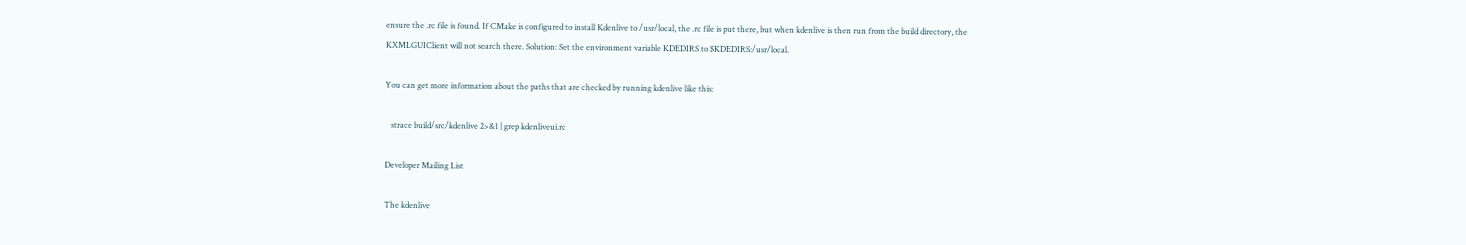ensure the .rc file is found. If CMake is configured to install Kdenlive to /usr/local, the .rc file is put there, but when kdenlive is then run from the build directory, the KXMLGUIClient will not search there. Solution: Set the environment variable KDEDIRS to $KDEDIRS:/usr/local.

You can get more information about the paths that are checked by running kdenlive like this:

   strace build/src/kdenlive 2>&1 | grep kdenliveui.rc

Developer Mailing List

The kdenlive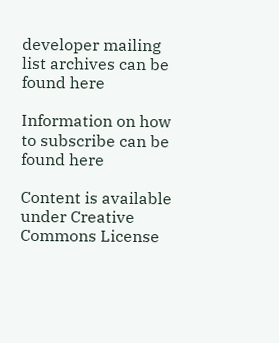developer mailing list archives can be found here

Information on how to subscribe can be found here

Content is available under Creative Commons License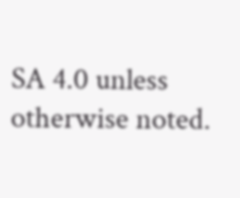SA 4.0 unless otherwise noted.